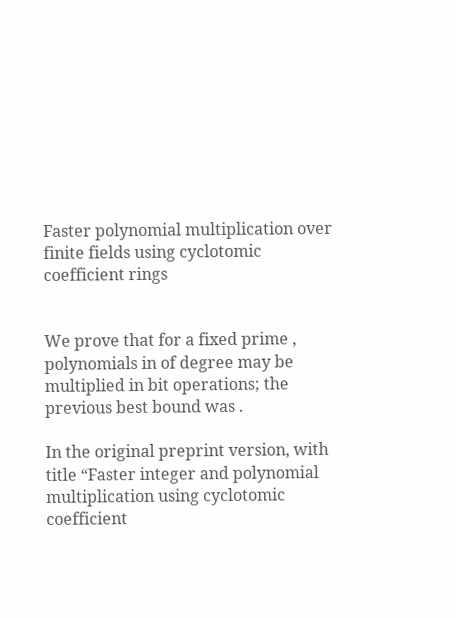Faster polynomial multiplication over finite fields using cyclotomic coefficient rings


We prove that for a fixed prime , polynomials in of degree may be multiplied in bit operations; the previous best bound was .

In the original preprint version, with title “Faster integer and polynomial multiplication using cyclotomic coefficient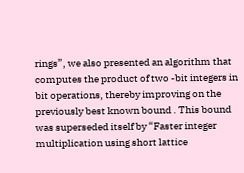rings”, we also presented an algorithm that computes the product of two -bit integers in bit operations, thereby improving on the previously best known bound . This bound was superseded itself by “Faster integer multiplication using short lattice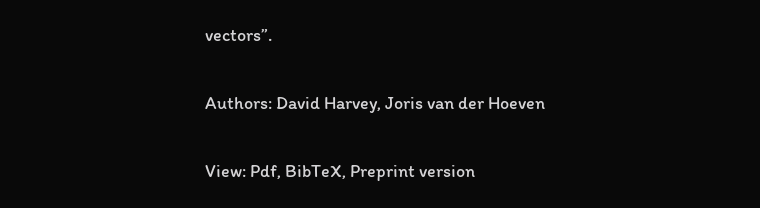vectors”.

Authors: David Harvey, Joris van der Hoeven

View: Pdf, BibTeX, Preprint version